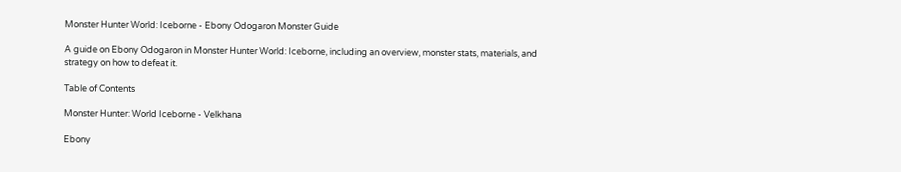Monster Hunter World: Iceborne - Ebony Odogaron Monster Guide

A guide on Ebony Odogaron in Monster Hunter World: Iceborne, including an overview, monster stats, materials, and strategy on how to defeat it.

Table of Contents

Monster Hunter: World Iceborne - Velkhana

Ebony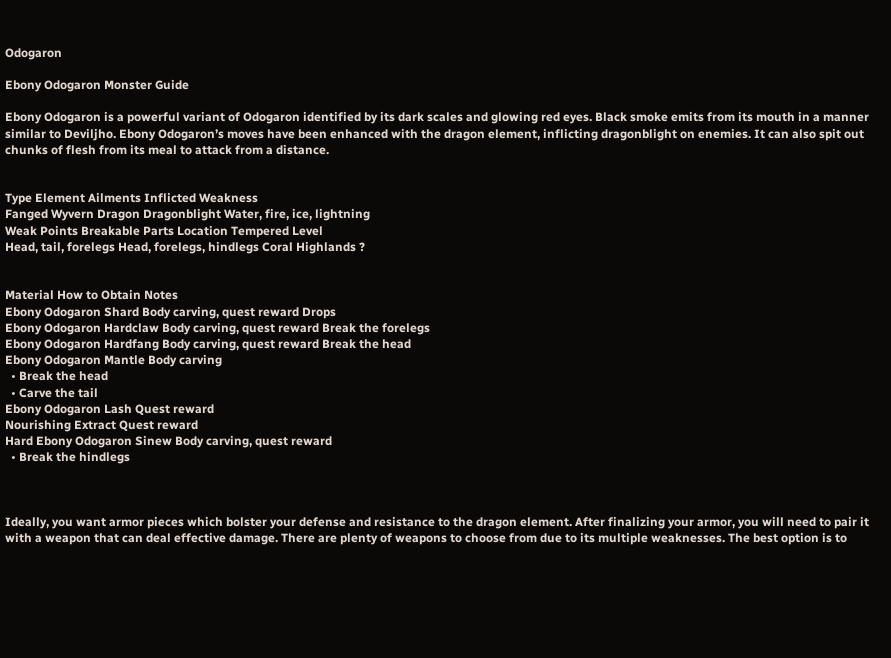Odogaron

Ebony Odogaron Monster Guide

Ebony Odogaron is a powerful variant of Odogaron identified by its dark scales and glowing red eyes. Black smoke emits from its mouth in a manner similar to Deviljho. Ebony Odogaron’s moves have been enhanced with the dragon element, inflicting dragonblight on enemies. It can also spit out chunks of flesh from its meal to attack from a distance.


Type Element Ailments Inflicted Weakness
Fanged Wyvern Dragon Dragonblight Water, fire, ice, lightning
Weak Points Breakable Parts Location Tempered Level
Head, tail, forelegs Head, forelegs, hindlegs Coral Highlands ?


Material How to Obtain Notes
Ebony Odogaron Shard Body carving, quest reward Drops
Ebony Odogaron Hardclaw Body carving, quest reward Break the forelegs
Ebony Odogaron Hardfang Body carving, quest reward Break the head
Ebony Odogaron Mantle Body carving
  • Break the head
  • Carve the tail
Ebony Odogaron Lash Quest reward
Nourishing Extract Quest reward
Hard Ebony Odogaron Sinew Body carving, quest reward
  • Break the hindlegs



Ideally, you want armor pieces which bolster your defense and resistance to the dragon element. After finalizing your armor, you will need to pair it with a weapon that can deal effective damage. There are plenty of weapons to choose from due to its multiple weaknesses. The best option is to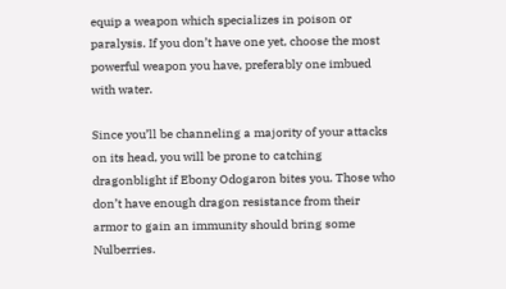equip a weapon which specializes in poison or paralysis. If you don’t have one yet, choose the most powerful weapon you have, preferably one imbued with water.

Since you’ll be channeling a majority of your attacks on its head, you will be prone to catching dragonblight if Ebony Odogaron bites you. Those who don’t have enough dragon resistance from their armor to gain an immunity should bring some Nulberries.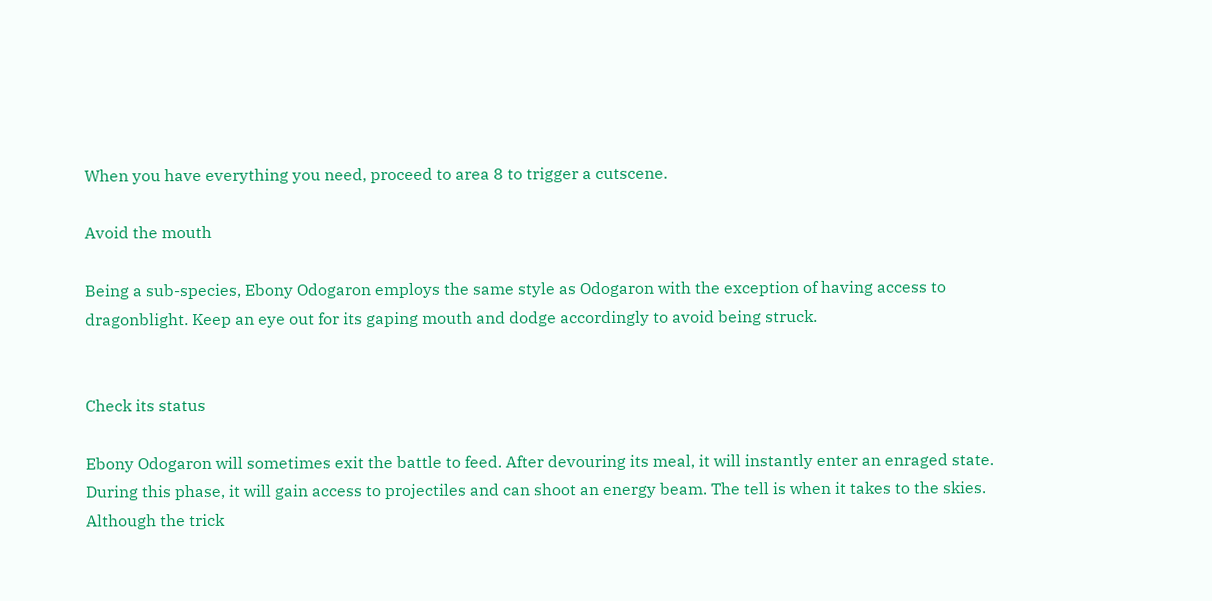When you have everything you need, proceed to area 8 to trigger a cutscene.

Avoid the mouth

Being a sub-species, Ebony Odogaron employs the same style as Odogaron with the exception of having access to dragonblight. Keep an eye out for its gaping mouth and dodge accordingly to avoid being struck.


Check its status

Ebony Odogaron will sometimes exit the battle to feed. After devouring its meal, it will instantly enter an enraged state. During this phase, it will gain access to projectiles and can shoot an energy beam. The tell is when it takes to the skies. Although the trick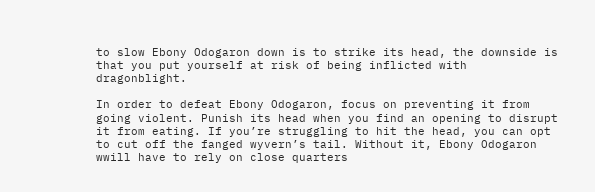to slow Ebony Odogaron down is to strike its head, the downside is that you put yourself at risk of being inflicted with dragonblight.

In order to defeat Ebony Odogaron, focus on preventing it from going violent. Punish its head when you find an opening to disrupt it from eating. If you’re struggling to hit the head, you can opt to cut off the fanged wyvern’s tail. Without it, Ebony Odogaron wwill have to rely on close quarters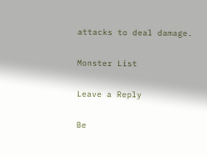attacks to deal damage.

Monster List

Leave a Reply

Be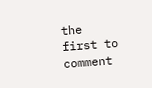the first to comment